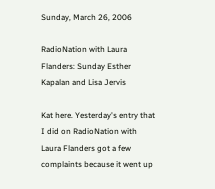Sunday, March 26, 2006

RadioNation with Laura Flanders: Sunday Esther Kapalan and Lisa Jervis

Kat here. Yesterday's entry that I did on RadioNation with Laura Flanders got a few complaints because it went up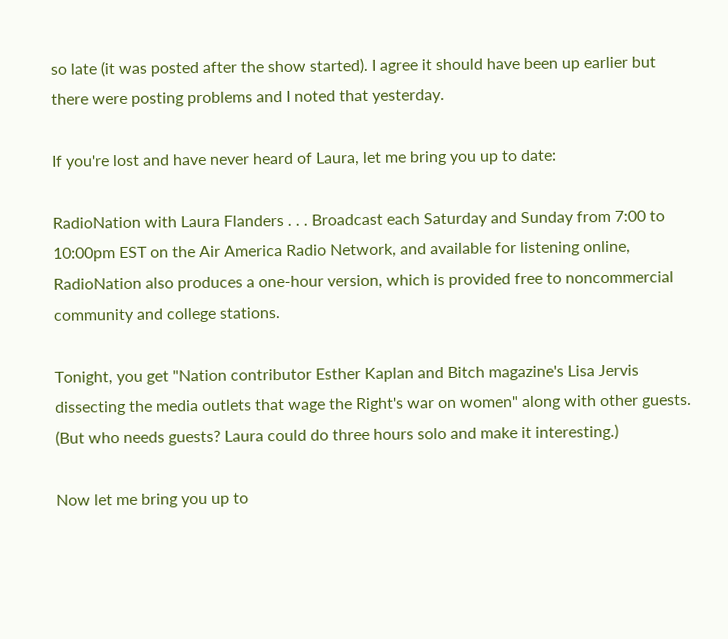so late (it was posted after the show started). I agree it should have been up earlier but there were posting problems and I noted that yesterday.

If you're lost and have never heard of Laura, let me bring you up to date:

RadioNation with Laura Flanders . . . Broadcast each Saturday and Sunday from 7:00 to 10:00pm EST on the Air America Radio Network, and available for listening online, RadioNation also produces a one-hour version, which is provided free to noncommercial community and college stations.

Tonight, you get "Nation contributor Esther Kaplan and Bitch magazine's Lisa Jervis dissecting the media outlets that wage the Right's war on women" along with other guests. (But who needs guests? Laura could do three hours solo and make it interesting.)

Now let me bring you up to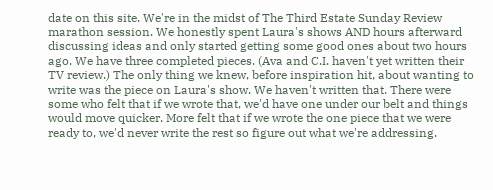date on this site. We're in the midst of The Third Estate Sunday Review marathon session. We honestly spent Laura's shows AND hours afterward discussing ideas and only started getting some good ones about two hours ago. We have three completed pieces. (Ava and C.I. haven't yet written their TV review.) The only thing we knew, before inspiration hit, about wanting to write was the piece on Laura's show. We haven't written that. There were some who felt that if we wrote that, we'd have one under our belt and things would move quicker. More felt that if we wrote the one piece that we were ready to, we'd never write the rest so figure out what we're addressing.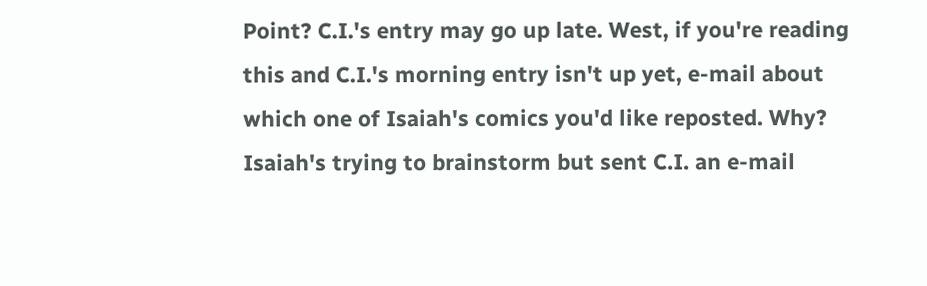Point? C.I.'s entry may go up late. West, if you're reading this and C.I.'s morning entry isn't up yet, e-mail about which one of Isaiah's comics you'd like reposted. Why? Isaiah's trying to brainstorm but sent C.I. an e-mail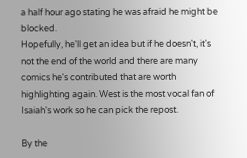a half hour ago stating he was afraid he might be blocked.
Hopefully, he'll get an idea but if he doesn't, it's not the end of the world and there are many comics he's contributed that are worth highlighting again. West is the most vocal fan of Isaiah's work so he can pick the repost.

By the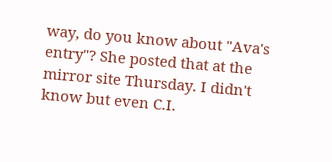way, do you know about "Ava's entry"? She posted that at the mirror site Thursday. I didn't know but even C.I.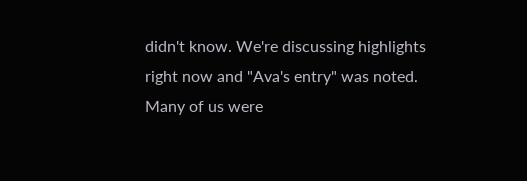didn't know. We're discussing highlights right now and "Ava's entry" was noted. Many of us were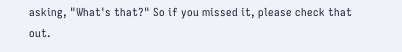asking, "What's that?" So if you missed it, please check that out.